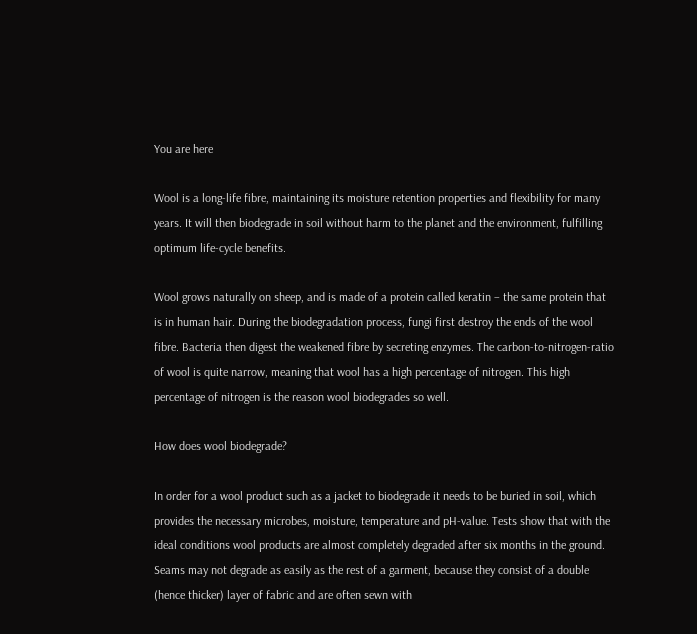You are here

Wool is a long-life fibre, maintaining its moisture retention properties and flexibility for many years. It will then biodegrade in soil without harm to the planet and the environment, fulfilling optimum life-cycle benefits.

Wool grows naturally on sheep, and is made of a protein called keratin – the same protein that is in human hair. During the biodegradation process, fungi first destroy the ends of the wool fibre. Bacteria then digest the weakened fibre by secreting enzymes. The carbon-to-nitrogen-ratio of wool is quite narrow, meaning that wool has a high percentage of nitrogen. This high percentage of nitrogen is the reason wool biodegrades so well.

How does wool biodegrade?

In order for a wool product such as a jacket to biodegrade it needs to be buried in soil, which provides the necessary microbes, moisture, temperature and pH-value. Tests show that with the ideal conditions wool products are almost completely degraded after six months in the ground. Seams may not degrade as easily as the rest of a garment, because they consist of a double (hence thicker) layer of fabric and are often sewn with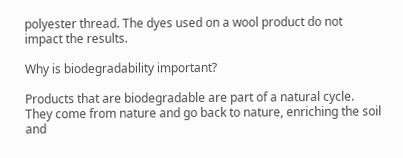polyester thread. The dyes used on a wool product do not impact the results.

Why is biodegradability important?

Products that are biodegradable are part of a natural cycle. They come from nature and go back to nature, enriching the soil and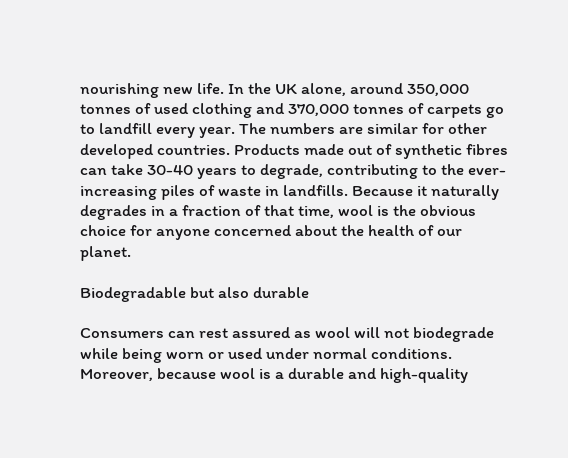nourishing new life. In the UK alone, around 350,000 tonnes of used clothing and 370,000 tonnes of carpets go to landfill every year. The numbers are similar for other developed countries. Products made out of synthetic fibres can take 30-40 years to degrade, contributing to the ever-increasing piles of waste in landfills. Because it naturally degrades in a fraction of that time, wool is the obvious choice for anyone concerned about the health of our planet.

Biodegradable but also durable

Consumers can rest assured as wool will not biodegrade while being worn or used under normal conditions. Moreover, because wool is a durable and high-quality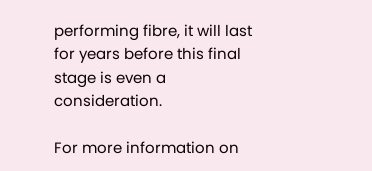performing fibre, it will last for years before this final stage is even a consideration.

For more information on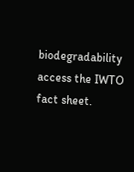biodegradability access the IWTO fact sheet.